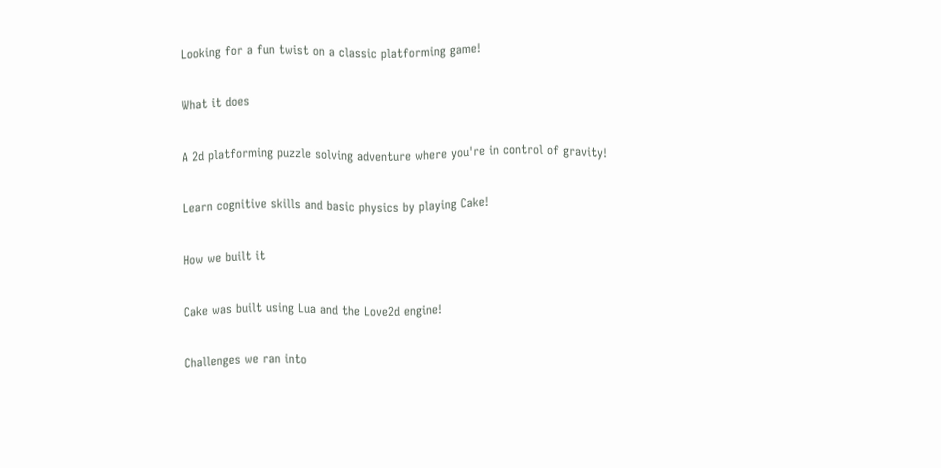Looking for a fun twist on a classic platforming game!

What it does

A 2d platforming puzzle solving adventure where you're in control of gravity!

Learn cognitive skills and basic physics by playing Cake!

How we built it

Cake was built using Lua and the Love2d engine!

Challenges we ran into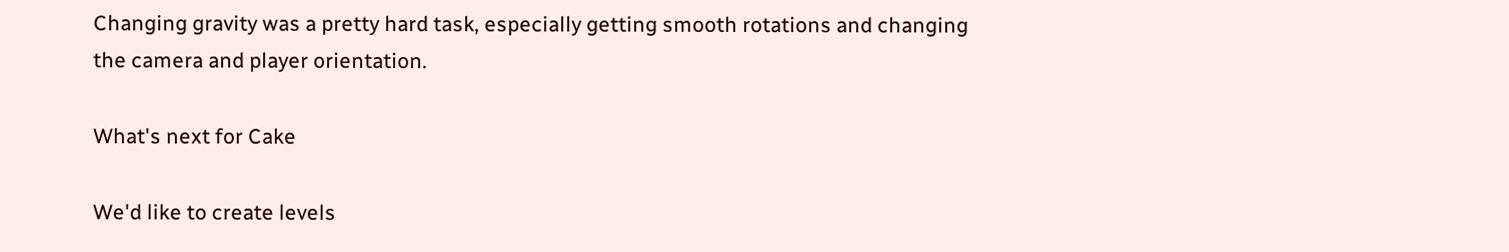Changing gravity was a pretty hard task, especially getting smooth rotations and changing the camera and player orientation.

What's next for Cake

We'd like to create levels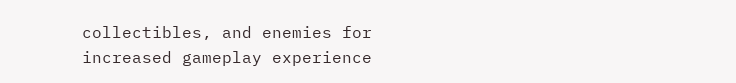collectibles, and enemies for increased gameplay experience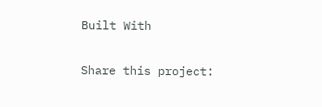Built With

Share this project: